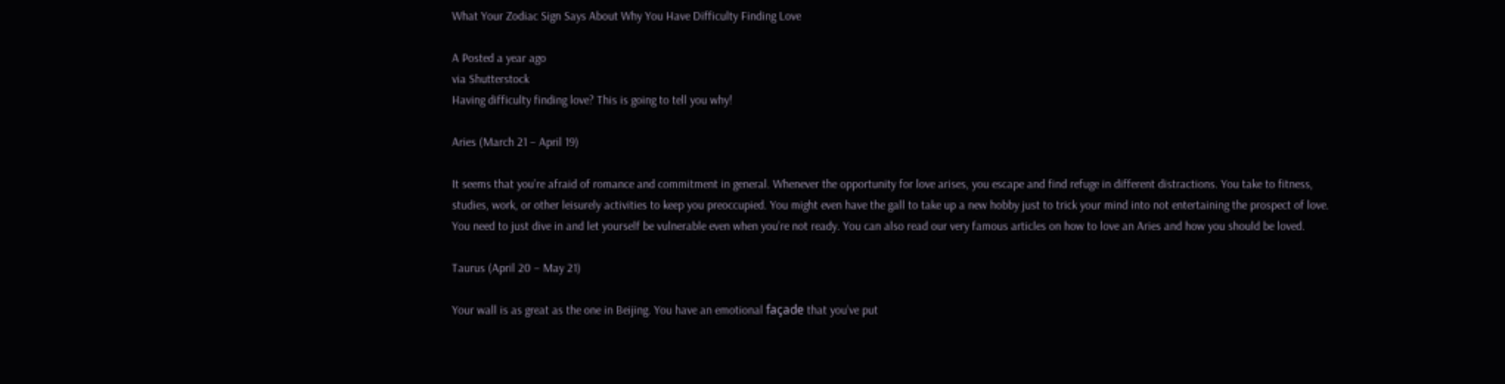What Your Zodiac Sign Says About Why You Have Difficulty Finding Love

A Posted a year ago
via Shutterstock
Having difficulty finding love? This is going to tell you why!

Aries (March 21 – April 19)

It seems that you’re afraid of romance and commitment in general. Whenever the opportunity for love arises, you escape and find refuge in different distractions. You take to fitness, studies, work, or other leisurely activities to keep you preoccupied. You might even have the gall to take up a new hobby just to trick your mind into not entertaining the prospect of love. You need to just dive in and let yourself be vulnerable even when you’re not ready. You can also read our very famous articles on how to love an Aries and how you should be loved.

Taurus (April 20 – May 21)

Your wall is as great as the one in Beijing. You have an emotional façade that you’ve put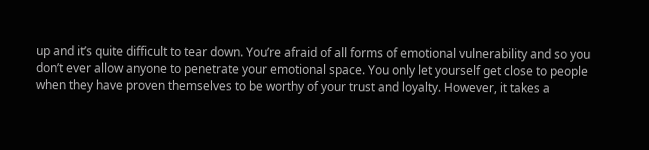up and it’s quite difficult to tear down. You’re afraid of all forms of emotional vulnerability and so you don’t ever allow anyone to penetrate your emotional space. You only let yourself get close to people when they have proven themselves to be worthy of your trust and loyalty. However, it takes a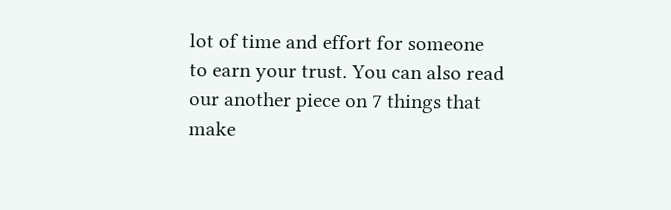lot of time and effort for someone to earn your trust. You can also read our another piece on 7 things that make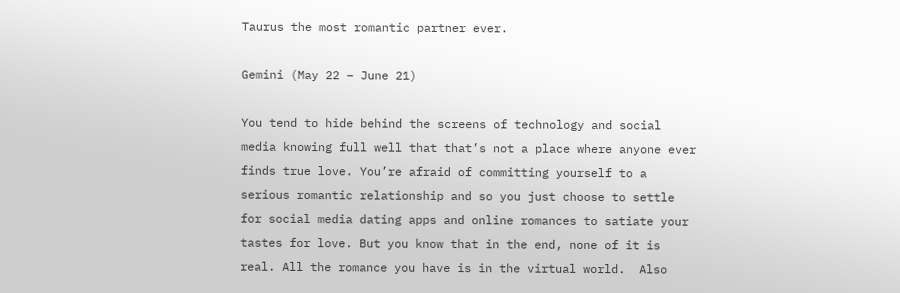Taurus the most romantic partner ever.

Gemini (May 22 – June 21)

You tend to hide behind the screens of technology and social media knowing full well that that’s not a place where anyone ever finds true love. You’re afraid of committing yourself to a serious romantic relationship and so you just choose to settle for social media dating apps and online romances to satiate your tastes for love. But you know that in the end, none of it is real. All the romance you have is in the virtual world.  Also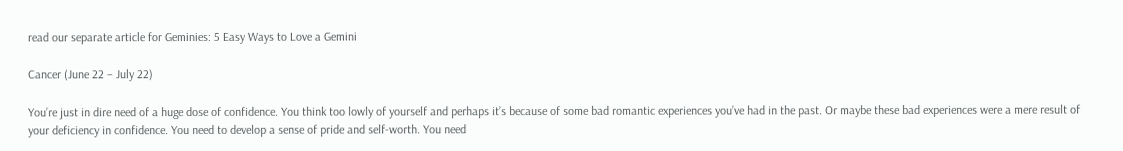read our separate article for Geminies: 5 Easy Ways to Love a Gemini

Cancer (June 22 – July 22)

You’re just in dire need of a huge dose of confidence. You think too lowly of yourself and perhaps it’s because of some bad romantic experiences you’ve had in the past. Or maybe these bad experiences were a mere result of your deficiency in confidence. You need to develop a sense of pride and self-worth. You need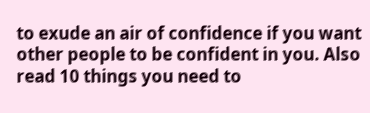to exude an air of confidence if you want other people to be confident in you. Also read 10 things you need to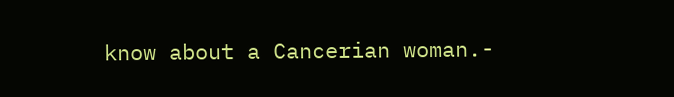know about a Cancerian woman.-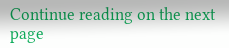Continue reading on the next page